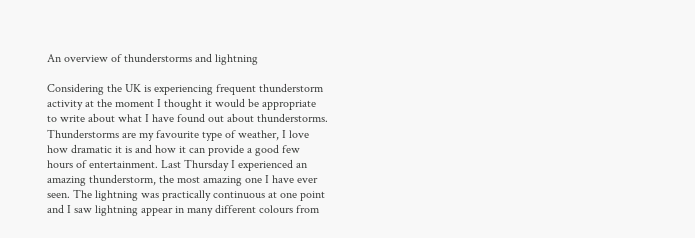An overview of thunderstorms and lightning

Considering the UK is experiencing frequent thunderstorm activity at the moment I thought it would be appropriate to write about what I have found out about thunderstorms. Thunderstorms are my favourite type of weather, I love how dramatic it is and how it can provide a good few hours of entertainment. Last Thursday I experienced an amazing thunderstorm, the most amazing one I have ever seen. The lightning was practically continuous at one point and I saw lightning appear in many different colours from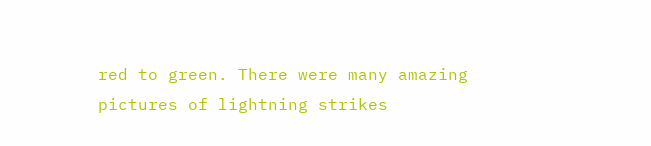red to green. There were many amazing pictures of lightning strikes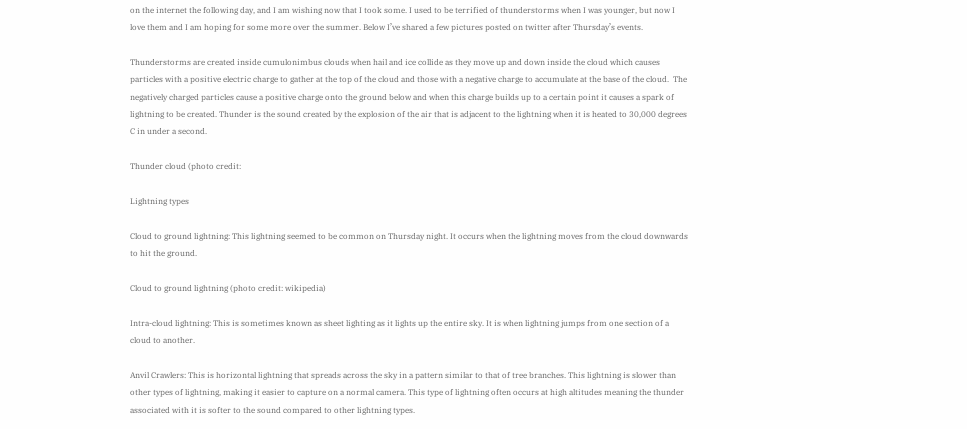on the internet the following day, and I am wishing now that I took some. I used to be terrified of thunderstorms when I was younger, but now I love them and I am hoping for some more over the summer. Below I’ve shared a few pictures posted on twitter after Thursday’s events.

Thunderstorms are created inside cumulonimbus clouds when hail and ice collide as they move up and down inside the cloud which causes particles with a positive electric charge to gather at the top of the cloud and those with a negative charge to accumulate at the base of the cloud.  The negatively charged particles cause a positive charge onto the ground below and when this charge builds up to a certain point it causes a spark of lightning to be created. Thunder is the sound created by the explosion of the air that is adjacent to the lightning when it is heated to 30,000 degrees C in under a second.

Thunder cloud (photo credit:

Lightning types

Cloud to ground lightning: This lightning seemed to be common on Thursday night. It occurs when the lightning moves from the cloud downwards to hit the ground.

Cloud to ground lightning (photo credit: wikipedia)

Intra-cloud lightning: This is sometimes known as sheet lighting as it lights up the entire sky. It is when lightning jumps from one section of a cloud to another.

Anvil Crawlers: This is horizontal lightning that spreads across the sky in a pattern similar to that of tree branches. This lightning is slower than other types of lightning, making it easier to capture on a normal camera. This type of lightning often occurs at high altitudes meaning the thunder associated with it is softer to the sound compared to other lightning types.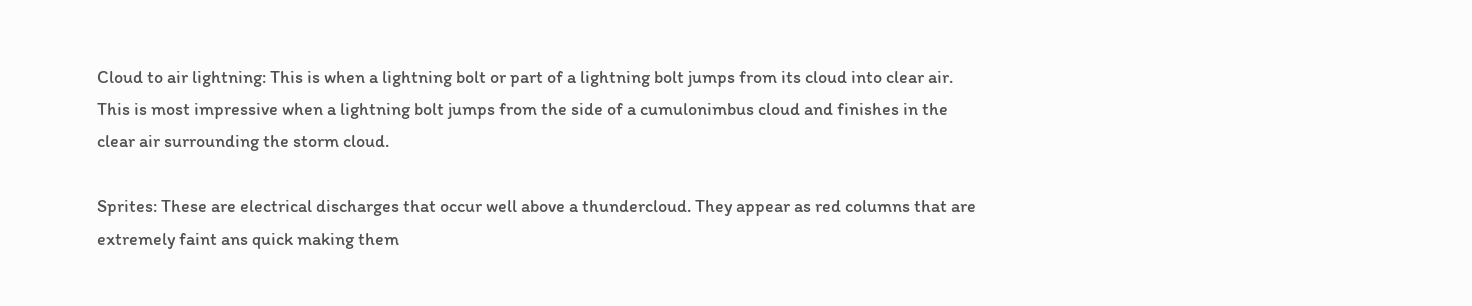Cloud to air lightning: This is when a lightning bolt or part of a lightning bolt jumps from its cloud into clear air. This is most impressive when a lightning bolt jumps from the side of a cumulonimbus cloud and finishes in the clear air surrounding the storm cloud.

Sprites: These are electrical discharges that occur well above a thundercloud. They appear as red columns that are extremely faint ans quick making them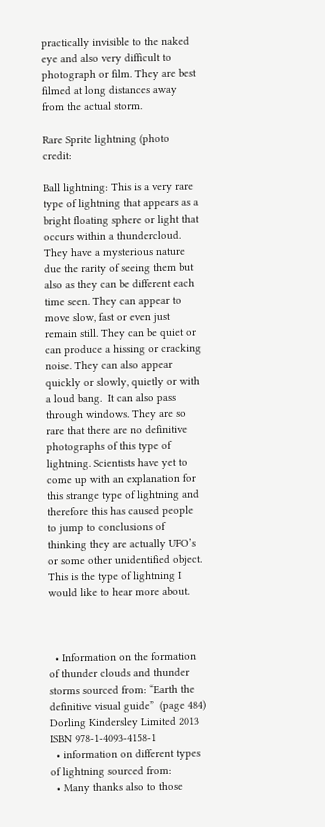practically invisible to the naked eye and also very difficult to photograph or film. They are best filmed at long distances away from the actual storm.

Rare Sprite lightning (photo credit:

Ball lightning: This is a very rare type of lightning that appears as a bright floating sphere or light that occurs within a thundercloud. They have a mysterious nature due the rarity of seeing them but also as they can be different each time seen. They can appear to move slow, fast or even just remain still. They can be quiet or can produce a hissing or cracking noise. They can also appear quickly or slowly, quietly or with a loud bang.  It can also pass through windows. They are so rare that there are no definitive photographs of this type of lightning. Scientists have yet to come up with an explanation for this strange type of lightning and therefore this has caused people to jump to conclusions of thinking they are actually UFO’s or some other unidentified object. This is the type of lightning I would like to hear more about.



  • Information on the formation of thunder clouds and thunder storms sourced from: “Earth the definitive visual guide”  (page 484) Dorling Kindersley Limited 2013 ISBN 978-1-4093-4158-1
  • information on different types of lightning sourced from:
  • Many thanks also to those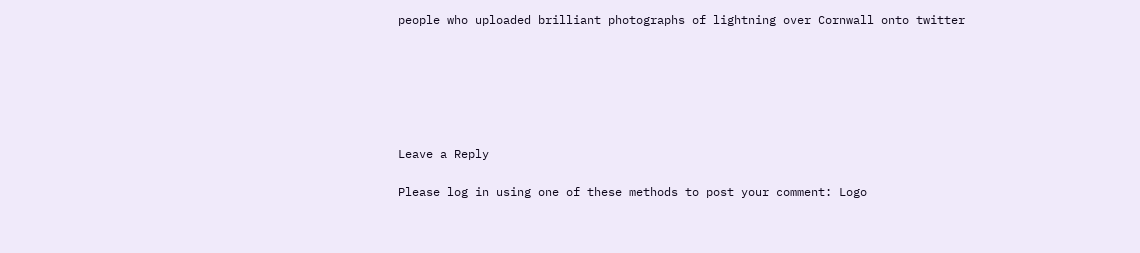people who uploaded brilliant photographs of lightning over Cornwall onto twitter






Leave a Reply

Please log in using one of these methods to post your comment: Logo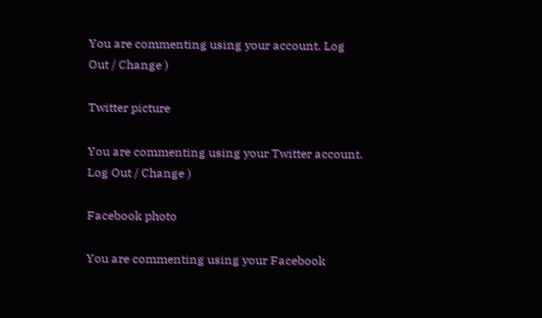You are commenting using your account. Log Out / Change )

Twitter picture

You are commenting using your Twitter account. Log Out / Change )

Facebook photo

You are commenting using your Facebook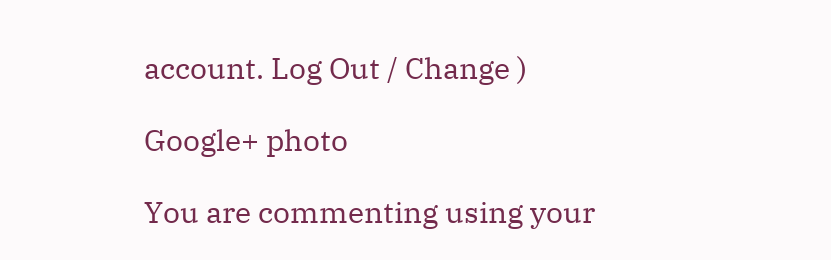account. Log Out / Change )

Google+ photo

You are commenting using your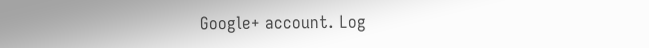Google+ account. Log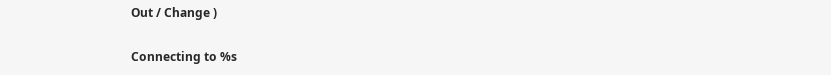Out / Change )

Connecting to %s